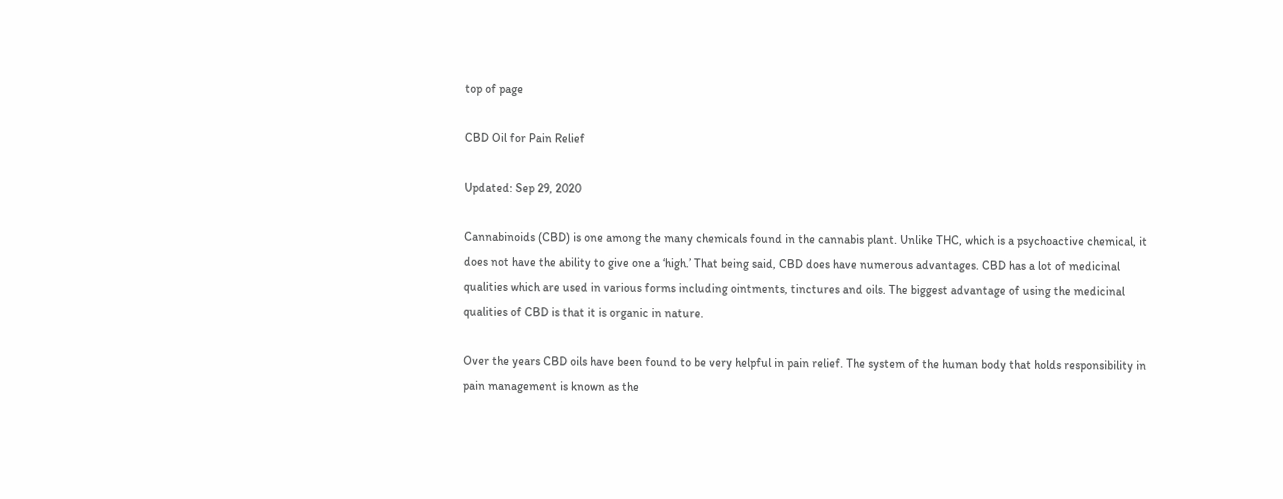top of page

CBD Oil for Pain Relief

Updated: Sep 29, 2020

Cannabinoids (CBD) is one among the many chemicals found in the cannabis plant. Unlike THC, which is a psychoactive chemical, it does not have the ability to give one a ‘high.’ That being said, CBD does have numerous advantages. CBD has a lot of medicinal qualities which are used in various forms including ointments, tinctures and oils. The biggest advantage of using the medicinal qualities of CBD is that it is organic in nature.

Over the years CBD oils have been found to be very helpful in pain relief. The system of the human body that holds responsibility in pain management is known as the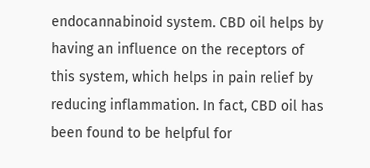endocannabinoid system. CBD oil helps by having an influence on the receptors of this system, which helps in pain relief by reducing inflammation. In fact, CBD oil has been found to be helpful for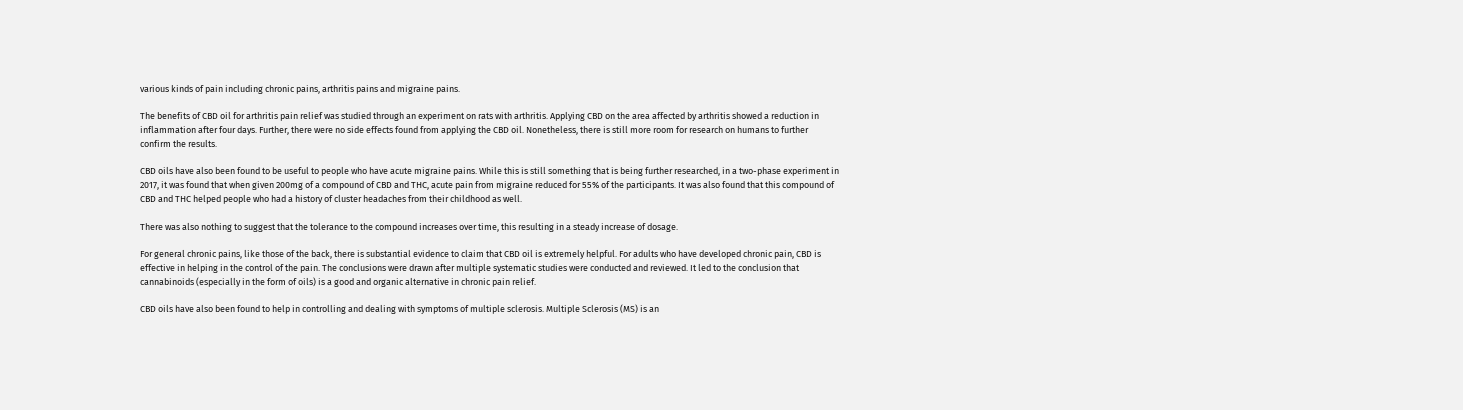various kinds of pain including chronic pains, arthritis pains and migraine pains.

The benefits of CBD oil for arthritis pain relief was studied through an experiment on rats with arthritis. Applying CBD on the area affected by arthritis showed a reduction in inflammation after four days. Further, there were no side effects found from applying the CBD oil. Nonetheless, there is still more room for research on humans to further confirm the results.

CBD oils have also been found to be useful to people who have acute migraine pains. While this is still something that is being further researched, in a two-phase experiment in 2017, it was found that when given 200mg of a compound of CBD and THC, acute pain from migraine reduced for 55% of the participants. It was also found that this compound of CBD and THC helped people who had a history of cluster headaches from their childhood as well.

There was also nothing to suggest that the tolerance to the compound increases over time, this resulting in a steady increase of dosage.

For general chronic pains, like those of the back, there is substantial evidence to claim that CBD oil is extremely helpful. For adults who have developed chronic pain, CBD is effective in helping in the control of the pain. The conclusions were drawn after multiple systematic studies were conducted and reviewed. It led to the conclusion that cannabinoids (especially in the form of oils) is a good and organic alternative in chronic pain relief.

CBD oils have also been found to help in controlling and dealing with symptoms of multiple sclerosis. Multiple Sclerosis (MS) is an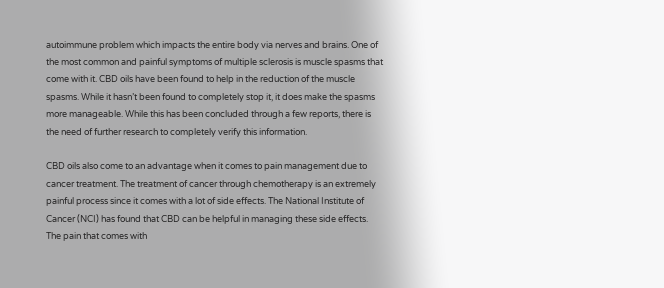autoimmune problem which impacts the entire body via nerves and brains. One of the most common and painful symptoms of multiple sclerosis is muscle spasms that come with it. CBD oils have been found to help in the reduction of the muscle spasms. While it hasn’t been found to completely stop it, it does make the spasms more manageable. While this has been concluded through a few reports, there is the need of further research to completely verify this information.

CBD oils also come to an advantage when it comes to pain management due to cancer treatment. The treatment of cancer through chemotherapy is an extremely painful process since it comes with a lot of side effects. The National Institute of Cancer (NCI) has found that CBD can be helpful in managing these side effects. The pain that comes with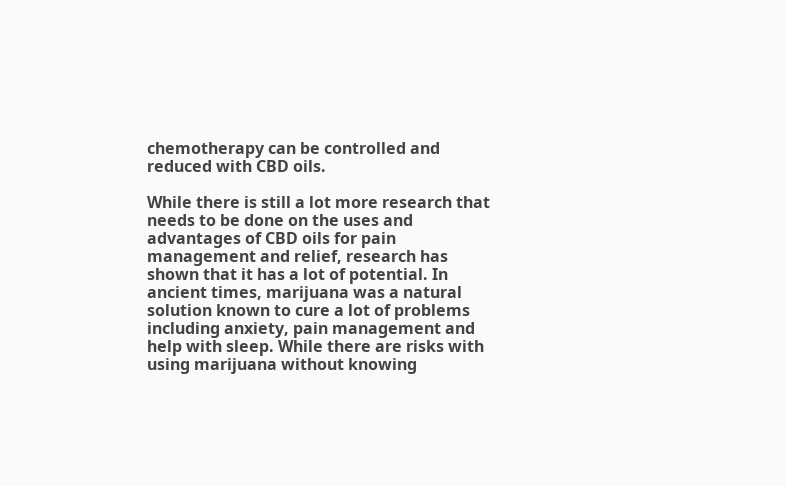chemotherapy can be controlled and reduced with CBD oils.

While there is still a lot more research that needs to be done on the uses and advantages of CBD oils for pain management and relief, research has shown that it has a lot of potential. In ancient times, marijuana was a natural solution known to cure a lot of problems including anxiety, pain management and help with sleep. While there are risks with using marijuana without knowing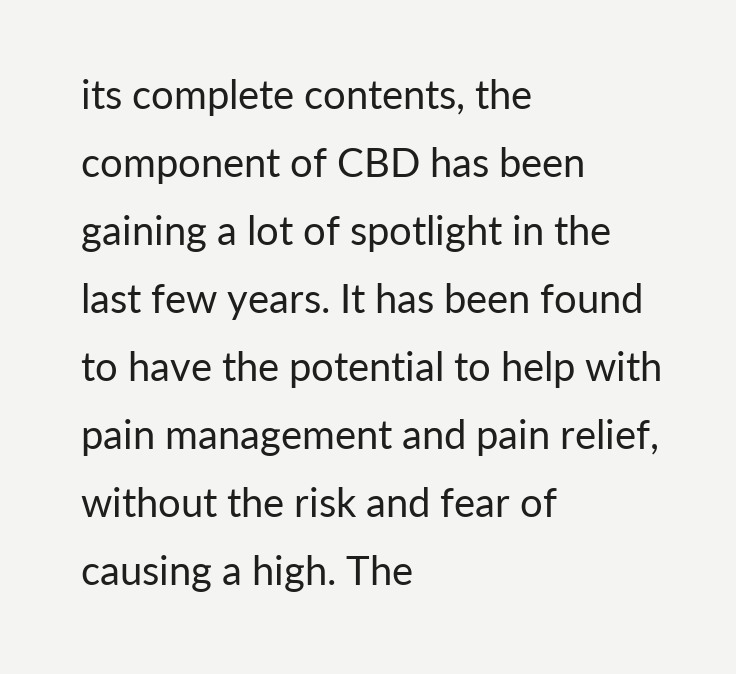its complete contents, the component of CBD has been gaining a lot of spotlight in the last few years. It has been found to have the potential to help with pain management and pain relief, without the risk and fear of causing a high. The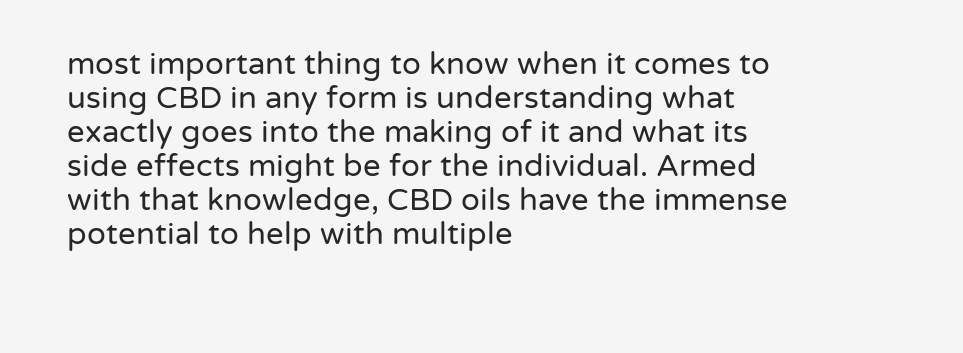most important thing to know when it comes to using CBD in any form is understanding what exactly goes into the making of it and what its side effects might be for the individual. Armed with that knowledge, CBD oils have the immense potential to help with multiple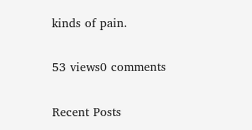kinds of pain.

53 views0 comments

Recent Posts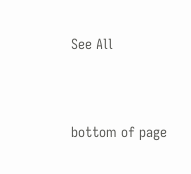See All


bottom of page